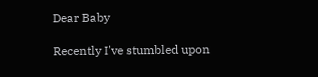Dear Baby

Recently I've stumbled upon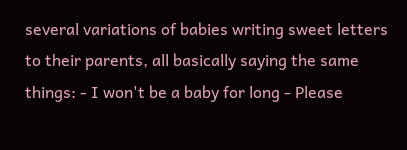several variations of babies writing sweet letters to their parents, all basically saying the same things: - I won't be a baby for long - Please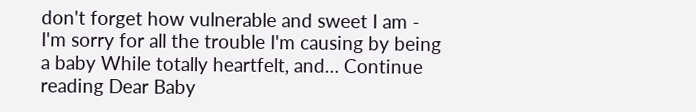don't forget how vulnerable and sweet I am - I'm sorry for all the trouble I'm causing by being a baby While totally heartfelt, and… Continue reading Dear Baby